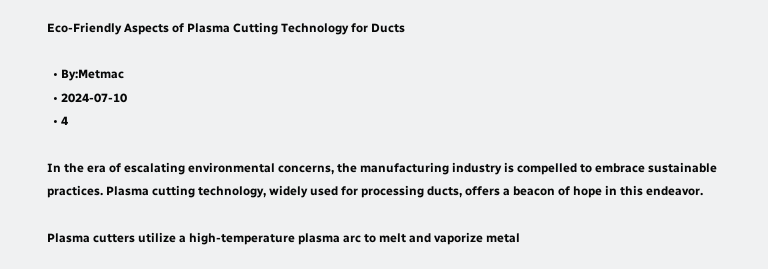Eco-Friendly Aspects of Plasma Cutting Technology for Ducts

  • By:Metmac
  • 2024-07-10
  • 4

In the era of escalating environmental concerns, the manufacturing industry is compelled to embrace sustainable practices. Plasma cutting technology, widely used for processing ducts, offers a beacon of hope in this endeavor.

Plasma cutters utilize a high-temperature plasma arc to melt and vaporize metal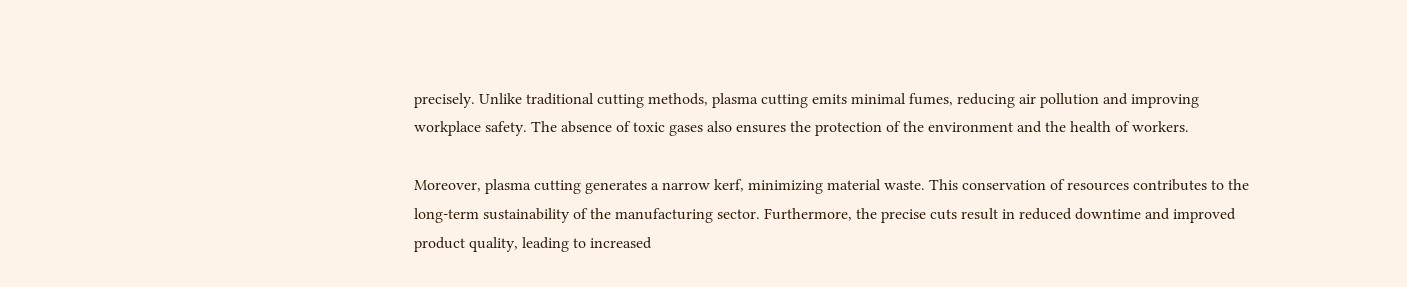precisely. Unlike traditional cutting methods, plasma cutting emits minimal fumes, reducing air pollution and improving workplace safety. The absence of toxic gases also ensures the protection of the environment and the health of workers.

Moreover, plasma cutting generates a narrow kerf, minimizing material waste. This conservation of resources contributes to the long-term sustainability of the manufacturing sector. Furthermore, the precise cuts result in reduced downtime and improved product quality, leading to increased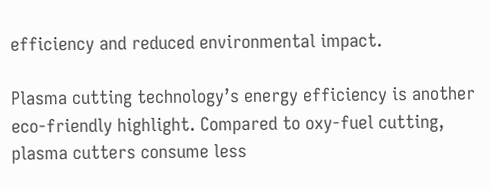efficiency and reduced environmental impact.

Plasma cutting technology’s energy efficiency is another eco-friendly highlight. Compared to oxy-fuel cutting, plasma cutters consume less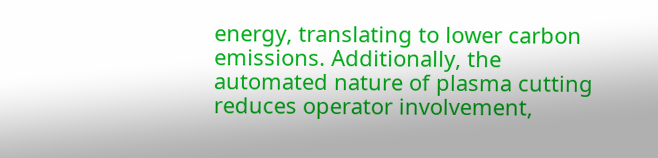energy, translating to lower carbon emissions. Additionally, the automated nature of plasma cutting reduces operator involvement,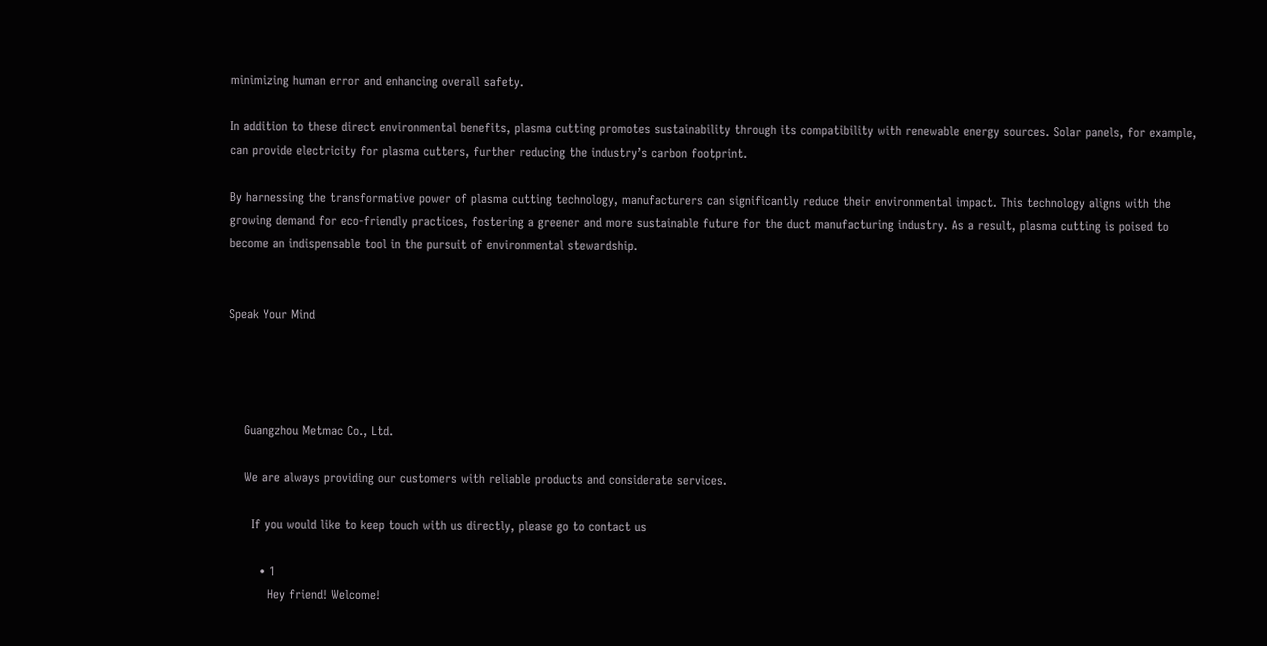minimizing human error and enhancing overall safety.

In addition to these direct environmental benefits, plasma cutting promotes sustainability through its compatibility with renewable energy sources. Solar panels, for example, can provide electricity for plasma cutters, further reducing the industry’s carbon footprint.

By harnessing the transformative power of plasma cutting technology, manufacturers can significantly reduce their environmental impact. This technology aligns with the growing demand for eco-friendly practices, fostering a greener and more sustainable future for the duct manufacturing industry. As a result, plasma cutting is poised to become an indispensable tool in the pursuit of environmental stewardship.


Speak Your Mind




    Guangzhou Metmac Co., Ltd.

    We are always providing our customers with reliable products and considerate services.

      If you would like to keep touch with us directly, please go to contact us

        • 1
          Hey friend! Welcome!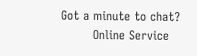Got a minute to chat?
        Online Service